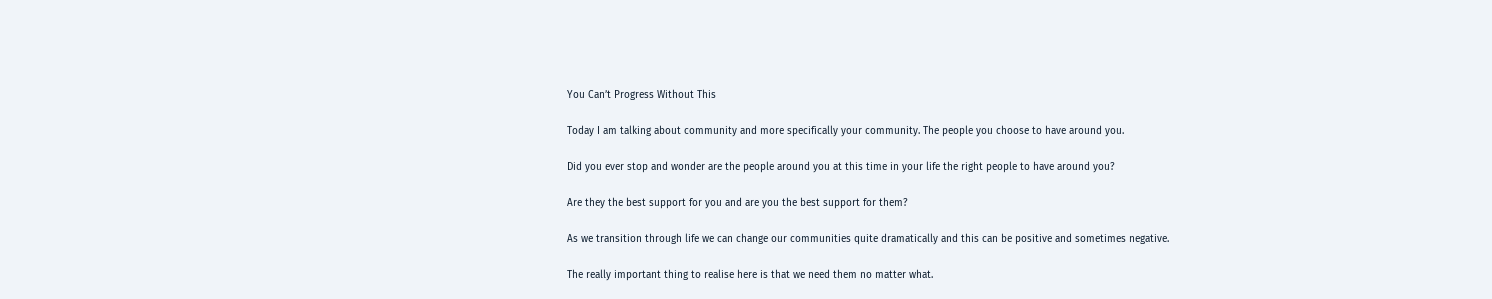You Can’t Progress Without This

Today I am talking about community and more specifically your community. The people you choose to have around you.

Did you ever stop and wonder are the people around you at this time in your life the right people to have around you?

Are they the best support for you and are you the best support for them?

As we transition through life we can change our communities quite dramatically and this can be positive and sometimes negative.

The really important thing to realise here is that we need them no matter what.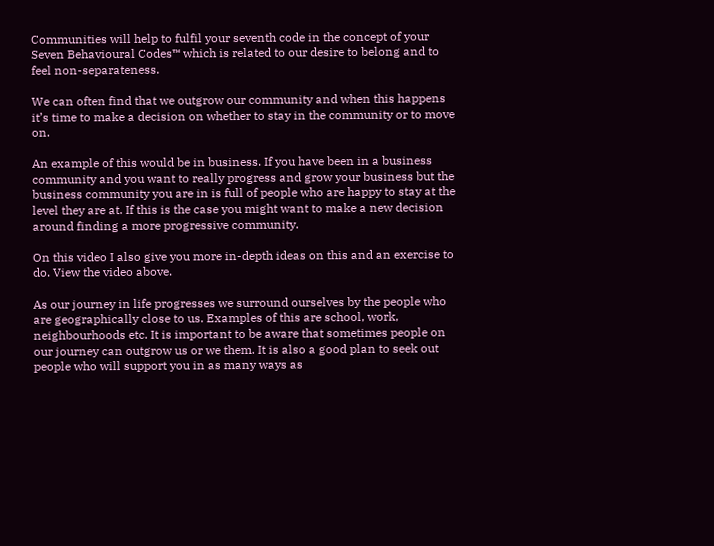Communities will help to fulfil your seventh code in the concept of your Seven Behavioural Codes™ which is related to our desire to belong and to feel non-separateness.

We can often find that we outgrow our community and when this happens it’s time to make a decision on whether to stay in the community or to move on.

An example of this would be in business. If you have been in a business community and you want to really progress and grow your business but the business community you are in is full of people who are happy to stay at the level they are at. If this is the case you might want to make a new decision around finding a more progressive community.

On this video I also give you more in-depth ideas on this and an exercise to do. View the video above.

As our journey in life progresses we surround ourselves by the people who are geographically close to us. Examples of this are school, work, neighbourhoods etc. It is important to be aware that sometimes people on our journey can outgrow us or we them. It is also a good plan to seek out people who will support you in as many ways as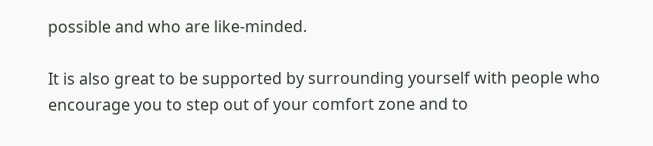possible and who are like-minded.

It is also great to be supported by surrounding yourself with people who encourage you to step out of your comfort zone and to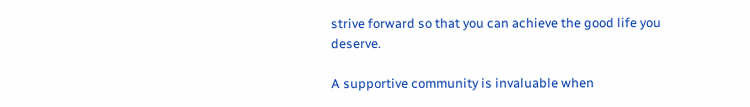strive forward so that you can achieve the good life you deserve.

A supportive community is invaluable when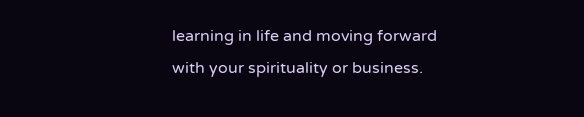learning in life and moving forward with your spirituality or business.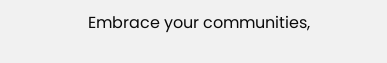Embrace your communities,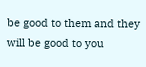be good to them and they will be good to you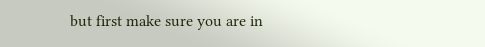but first make sure you are in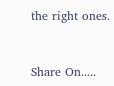the right ones.


Share On.....